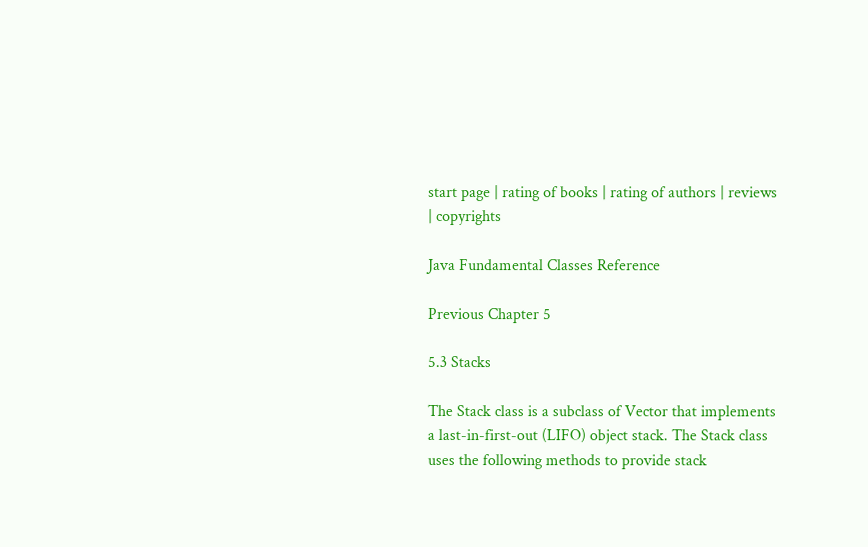start page | rating of books | rating of authors | reviews | copyrights

Java Fundamental Classes Reference

Previous Chapter 5

5.3 Stacks

The Stack class is a subclass of Vector that implements a last-in-first-out (LIFO) object stack. The Stack class uses the following methods to provide stack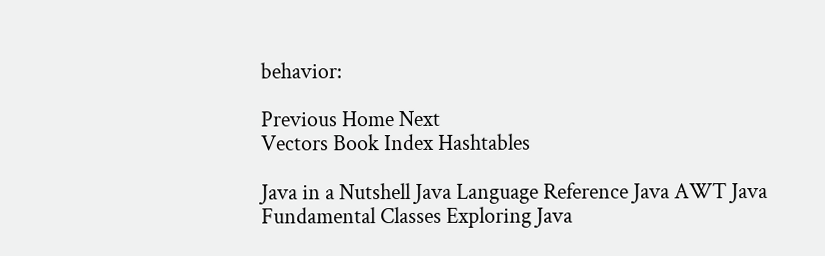behavior:

Previous Home Next
Vectors Book Index Hashtables

Java in a Nutshell Java Language Reference Java AWT Java Fundamental Classes Exploring Java